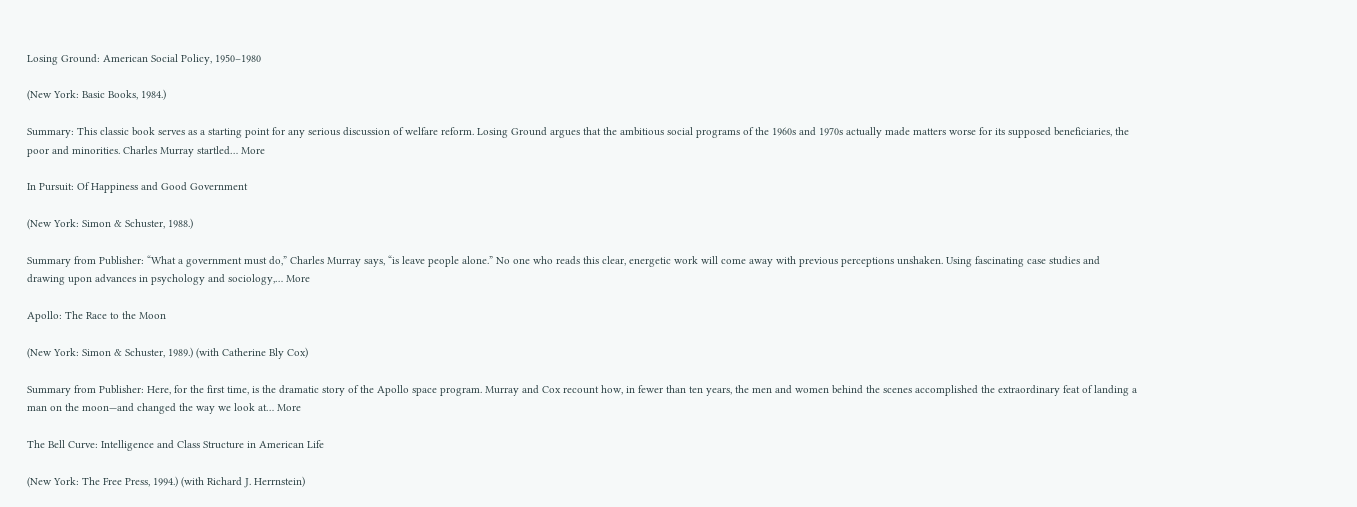Losing Ground: American Social Policy, 1950–1980

(New York: Basic Books, 1984.)

Summary: This classic book serves as a starting point for any serious discussion of welfare reform. Losing Ground argues that the ambitious social programs of the 1960s and 1970s actually made matters worse for its supposed beneficiaries, the poor and minorities. Charles Murray startled… More

In Pursuit: Of Happiness and Good Government

(New York: Simon & Schuster, 1988.)

Summary from Publisher: “What a government must do,” Charles Murray says, “is leave people alone.” No one who reads this clear, energetic work will come away with previous perceptions unshaken. Using fascinating case studies and drawing upon advances in psychology and sociology,… More

Apollo: The Race to the Moon

(New York: Simon & Schuster, 1989.) (with Catherine Bly Cox)

Summary from Publisher: Here, for the first time, is the dramatic story of the Apollo space program. Murray and Cox recount how, in fewer than ten years, the men and women behind the scenes accomplished the extraordinary feat of landing a man on the moon—and changed the way we look at… More

The Bell Curve: Intelligence and Class Structure in American Life

(New York: The Free Press, 1994.) (with Richard J. Herrnstein)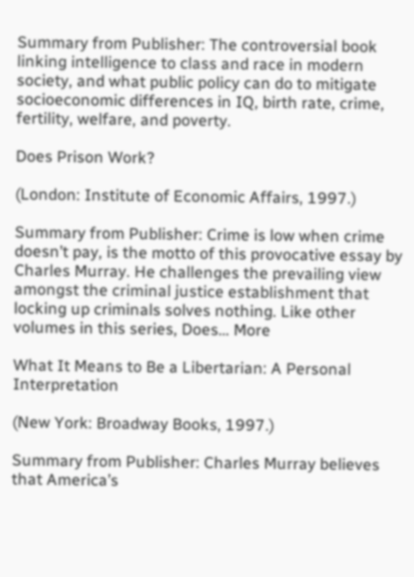Summary from Publisher: The controversial book linking intelligence to class and race in modern society, and what public policy can do to mitigate socioeconomic differences in IQ, birth rate, crime, fertility, welfare, and poverty.

Does Prison Work?

(London: Institute of Economic Affairs, 1997.)

Summary from Publisher: Crime is low when crime doesn’t pay, is the motto of this provocative essay by Charles Murray. He challenges the prevailing view amongst the criminal justice establishment that locking up criminals solves nothing. Like other volumes in this series, Does… More

What It Means to Be a Libertarian: A Personal Interpretation

(New York: Broadway Books, 1997.)

Summary from Publisher: Charles Murray believes that America’s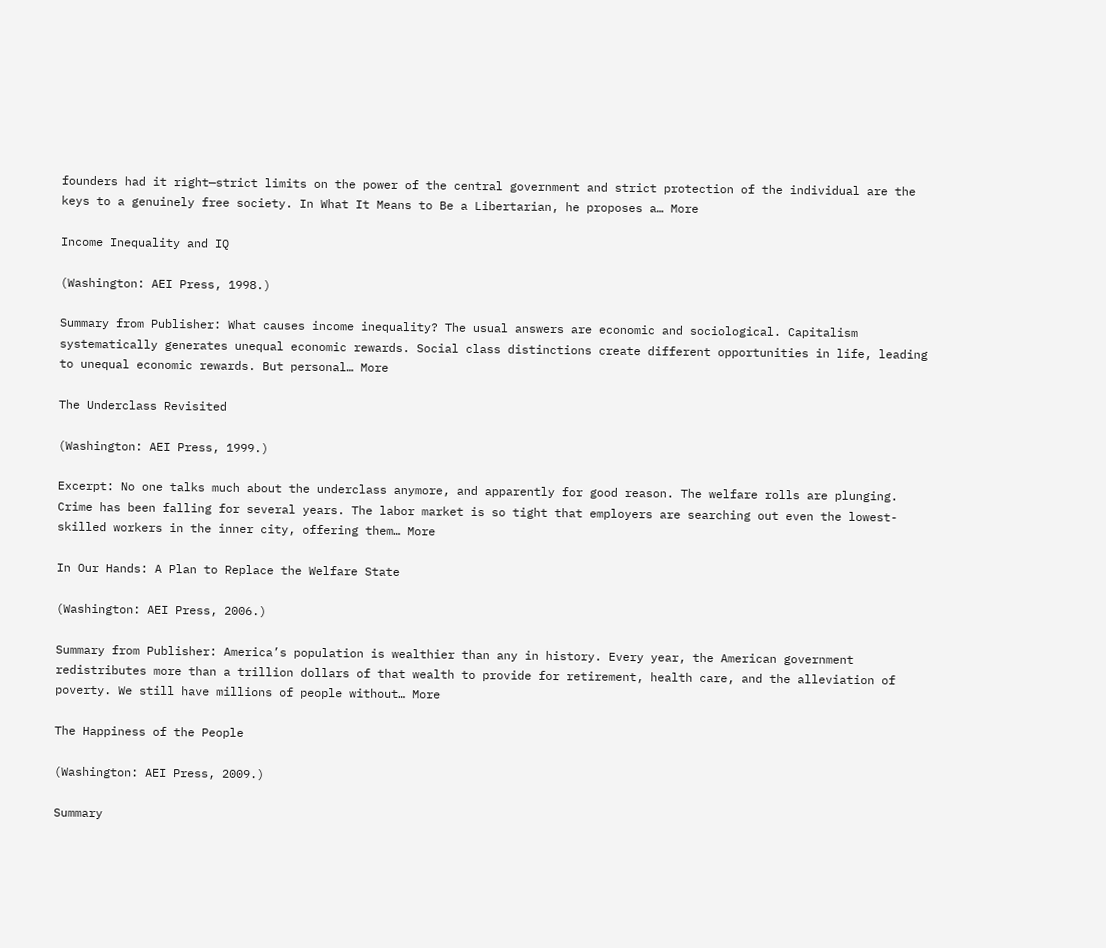founders had it right—strict limits on the power of the central government and strict protection of the individual are the keys to a genuinely free society. In What It Means to Be a Libertarian, he proposes a… More

Income Inequality and IQ

(Washington: AEI Press, 1998.)

Summary from Publisher: What causes income inequality? The usual answers are economic and sociological. Capitalism systematically generates unequal economic rewards. Social class distinctions create different opportunities in life, leading to unequal economic rewards. But personal… More

The Underclass Revisited

(Washington: AEI Press, 1999.)

Excerpt: No one talks much about the underclass anymore, and apparently for good reason. The welfare rolls are plunging. Crime has been falling for several years. The labor market is so tight that employers are searching out even the lowest-skilled workers in the inner city, offering them… More

In Our Hands: A Plan to Replace the Welfare State

(Washington: AEI Press, 2006.)

Summary from Publisher: America’s population is wealthier than any in history. Every year, the American government redistributes more than a trillion dollars of that wealth to provide for retirement, health care, and the alleviation of poverty. We still have millions of people without… More

The Happiness of the People

(Washington: AEI Press, 2009.)

Summary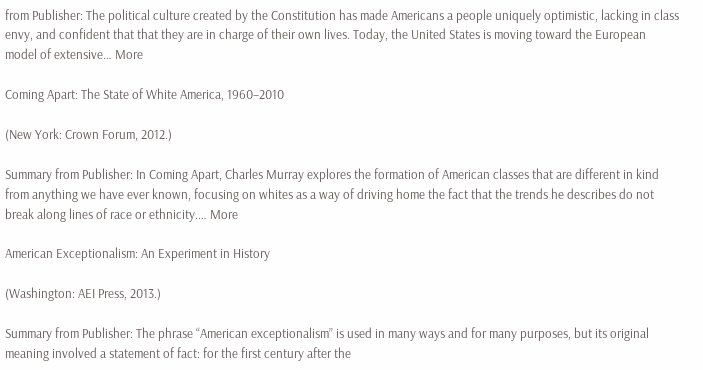from Publisher: The political culture created by the Constitution has made Americans a people uniquely optimistic, lacking in class envy, and confident that that they are in charge of their own lives. Today, the United States is moving toward the European model of extensive… More

Coming Apart: The State of White America, 1960–2010

(New York: Crown Forum, 2012.)

Summary from Publisher: In Coming Apart, Charles Murray explores the formation of American classes that are different in kind from anything we have ever known, focusing on whites as a way of driving home the fact that the trends he describes do not break along lines of race or ethnicity.… More

American Exceptionalism: An Experiment in History

(Washington: AEI Press, 2013.)

Summary from Publisher: The phrase “American exceptionalism” is used in many ways and for many purposes, but its original meaning involved a statement of fact: for the first century after the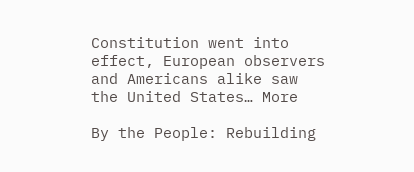Constitution went into effect, European observers and Americans alike saw the United States… More

By the People: Rebuilding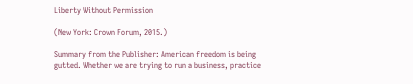Liberty Without Permission

(New York: Crown Forum, 2015.)

Summary from the Publisher: American freedom is being gutted. Whether we are trying to run a business, practice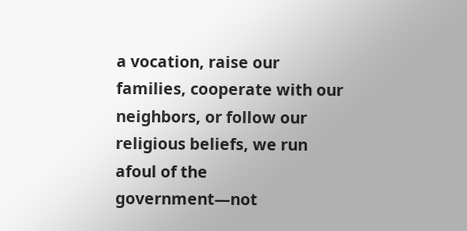a vocation, raise our families, cooperate with our neighbors, or follow our religious beliefs, we run afoul of the government—not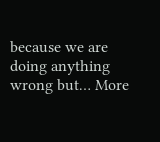because we are doing anything wrong but… More